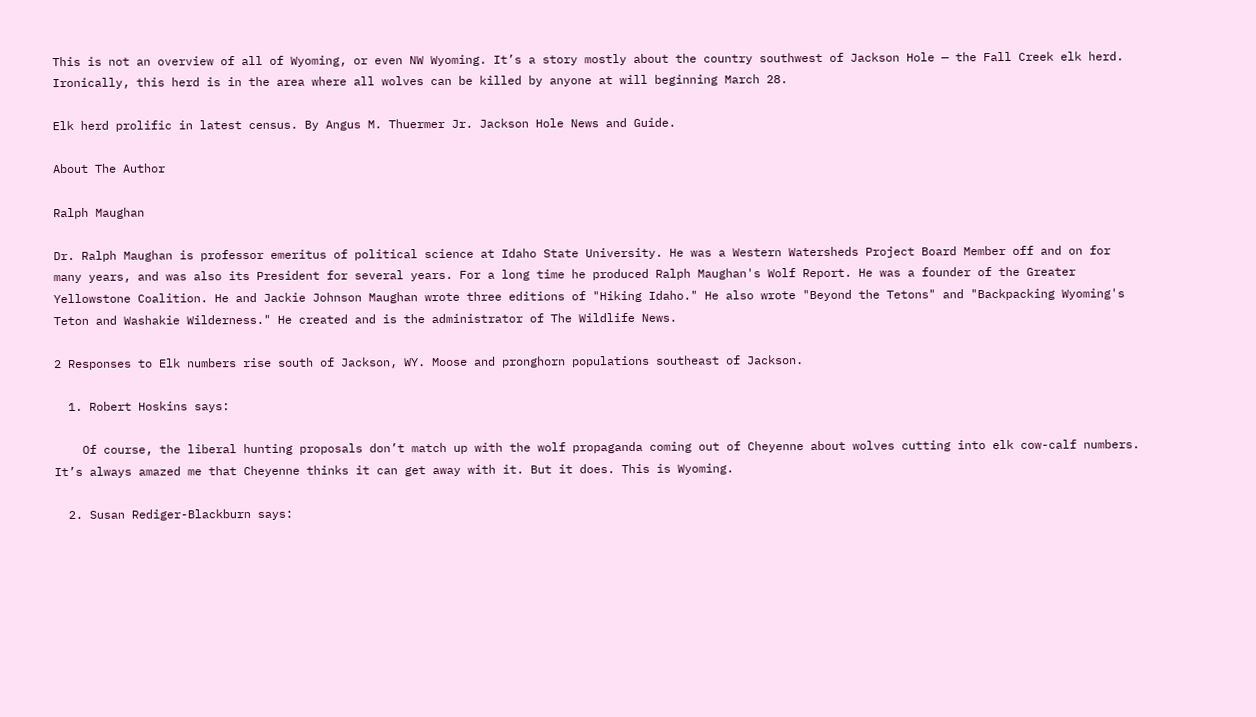This is not an overview of all of Wyoming, or even NW Wyoming. It’s a story mostly about the country southwest of Jackson Hole — the Fall Creek elk herd. Ironically, this herd is in the area where all wolves can be killed by anyone at will beginning March 28.

Elk herd prolific in latest census. By Angus M. Thuermer Jr. Jackson Hole News and Guide.

About The Author

Ralph Maughan

Dr. Ralph Maughan is professor emeritus of political science at Idaho State University. He was a Western Watersheds Project Board Member off and on for many years, and was also its President for several years. For a long time he produced Ralph Maughan's Wolf Report. He was a founder of the Greater Yellowstone Coalition. He and Jackie Johnson Maughan wrote three editions of "Hiking Idaho." He also wrote "Beyond the Tetons" and "Backpacking Wyoming's Teton and Washakie Wilderness." He created and is the administrator of The Wildlife News.

2 Responses to Elk numbers rise south of Jackson, WY. Moose and pronghorn populations southeast of Jackson.

  1. Robert Hoskins says:

    Of course, the liberal hunting proposals don’t match up with the wolf propaganda coming out of Cheyenne about wolves cutting into elk cow-calf numbers. It’s always amazed me that Cheyenne thinks it can get away with it. But it does. This is Wyoming.

  2. Susan Rediger-Blackburn says: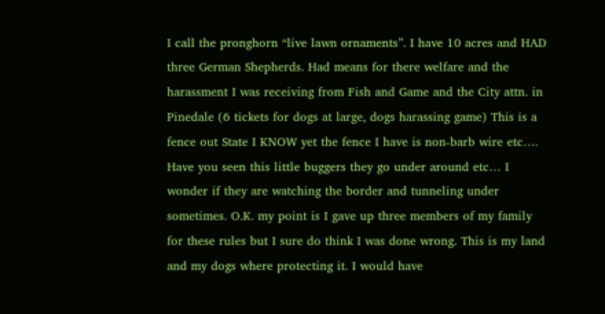I call the pronghorn “live lawn ornaments”. I have 10 acres and HAD three German Shepherds. Had means for there welfare and the harassment I was receiving from Fish and Game and the City attn. in Pinedale (6 tickets for dogs at large, dogs harassing game) This is a fence out State I KNOW yet the fence I have is non-barb wire etc…. Have you seen this little buggers they go under around etc… I wonder if they are watching the border and tunneling under sometimes. O.K. my point is I gave up three members of my family for these rules but I sure do think I was done wrong. This is my land and my dogs where protecting it. I would have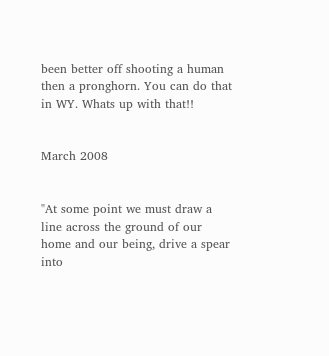been better off shooting a human then a pronghorn. You can do that in WY. Whats up with that!!


March 2008


"At some point we must draw a line across the ground of our home and our being, drive a spear into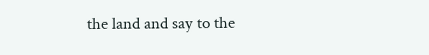the land and say to the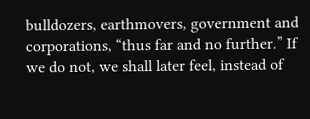bulldozers, earthmovers, government and corporations, “thus far and no further.” If we do not, we shall later feel, instead of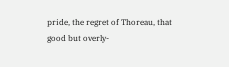pride, the regret of Thoreau, that good but overly-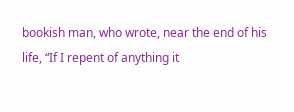bookish man, who wrote, near the end of his life, “If I repent of anything it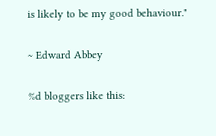is likely to be my good behaviour."

~ Edward Abbey

%d bloggers like this: